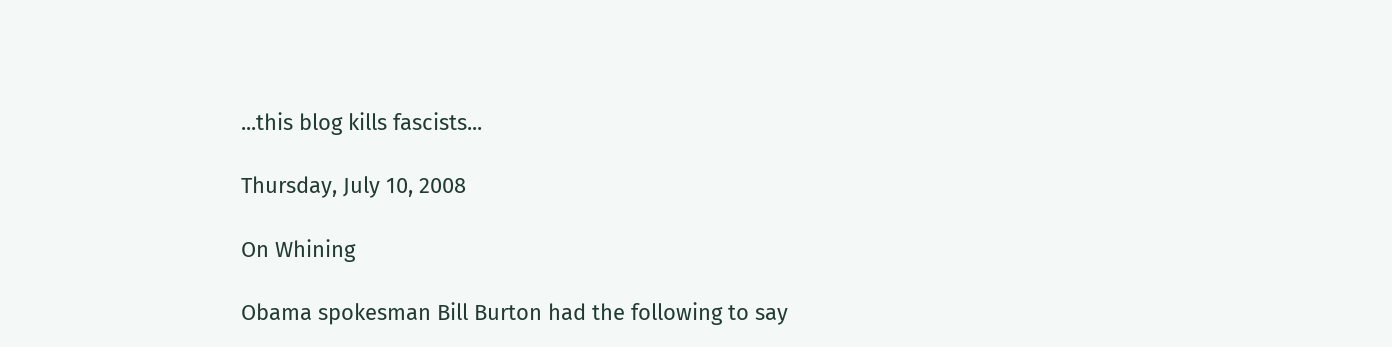...this blog kills fascists...

Thursday, July 10, 2008

On Whining

Obama spokesman Bill Burton had the following to say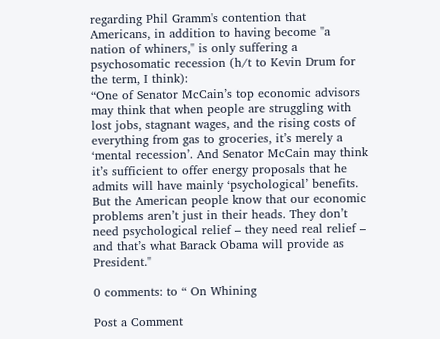regarding Phil Gramm's contention that Americans, in addition to having become "a nation of whiners," is only suffering a psychosomatic recession (h/t to Kevin Drum for the term, I think):
“One of Senator McCain’s top economic advisors may think that when people are struggling with lost jobs, stagnant wages, and the rising costs of everything from gas to groceries, it’s merely a ‘mental recession’. And Senator McCain may think it’s sufficient to offer energy proposals that he admits will have mainly ‘psychological’ benefits. But the American people know that our economic problems aren’t just in their heads. They don’t need psychological relief – they need real relief – and that’s what Barack Obama will provide as President."

0 comments: to “ On Whining

Post a Comment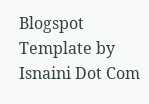Blogspot Template by Isnaini Dot Com